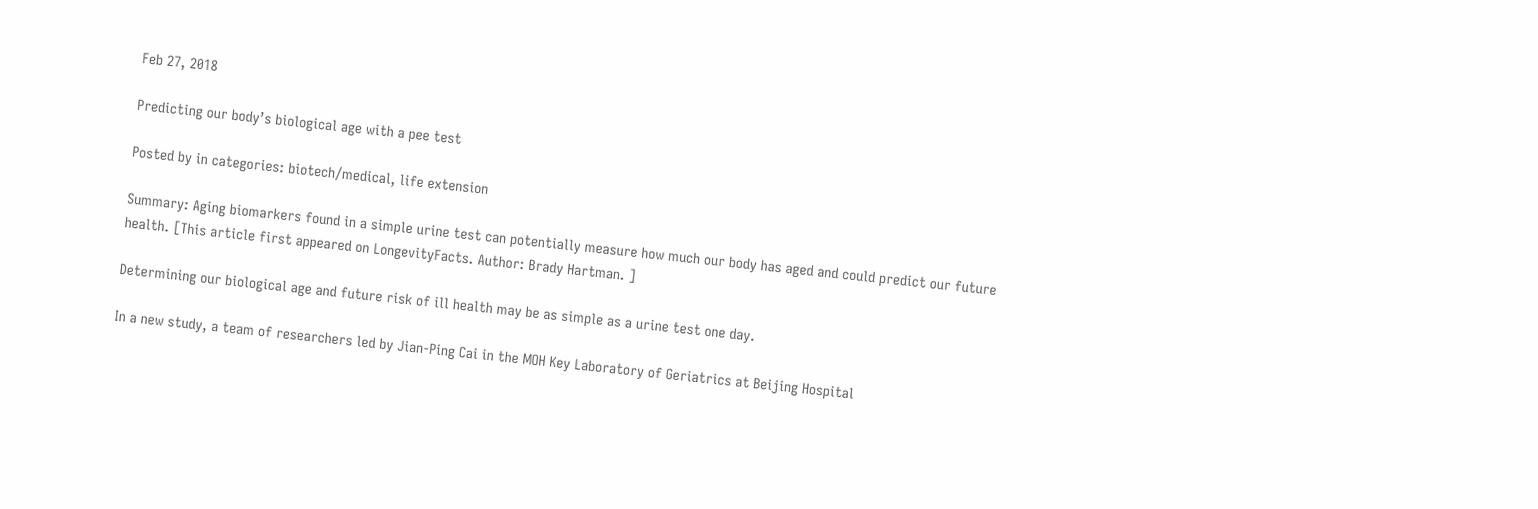Feb 27, 2018

Predicting our body’s biological age with a pee test

Posted by in categories: biotech/medical, life extension

Summary: Aging biomarkers found in a simple urine test can potentially measure how much our body has aged and could predict our future health. [This article first appeared on LongevityFacts. Author: Brady Hartman. ]

Determining our biological age and future risk of ill health may be as simple as a urine test one day.

In a new study, a team of researchers led by Jian-Ping Cai in the MOH Key Laboratory of Geriatrics at Beijing Hospital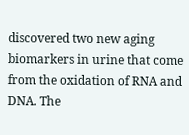discovered two new aging biomarkers in urine that come from the oxidation of RNA and DNA. The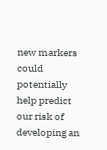new markers could potentially help predict our risk of developing an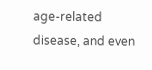age-related disease, and even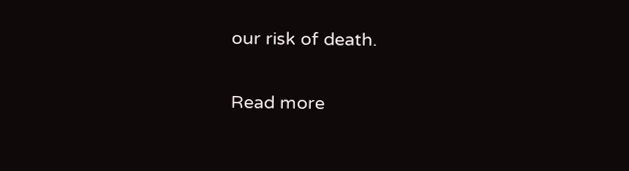our risk of death.

Read more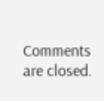Comments are closed.